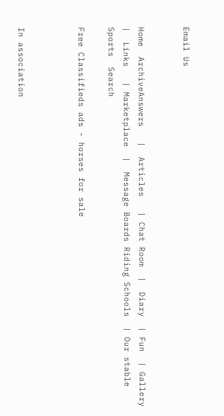Email Us


Home  ArchiveAnswers   |  Articles   | Chat Room  |  Diary  | Fun  | Gallery   |  Links   | Marketplace  |  Message Boards Riding Schools  | Our stable Sports  Search

Free Classifieds ads - horses for sale



In association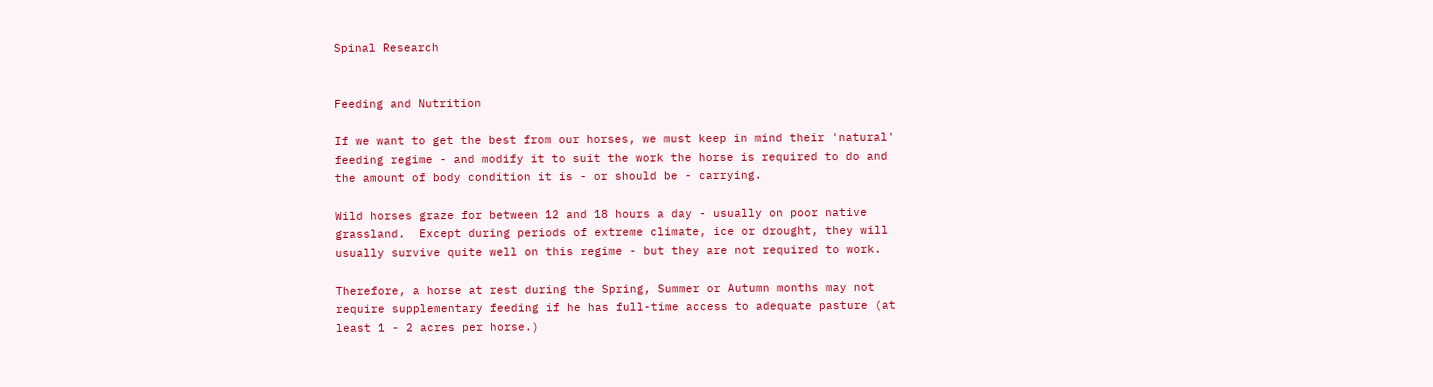Spinal Research


Feeding and Nutrition

If we want to get the best from our horses, we must keep in mind their 'natural' feeding regime - and modify it to suit the work the horse is required to do and the amount of body condition it is - or should be - carrying.

Wild horses graze for between 12 and 18 hours a day - usually on poor native grassland.  Except during periods of extreme climate, ice or drought, they will usually survive quite well on this regime - but they are not required to work.

Therefore, a horse at rest during the Spring, Summer or Autumn months may not require supplementary feeding if he has full-time access to adequate pasture (at least 1 - 2 acres per horse.)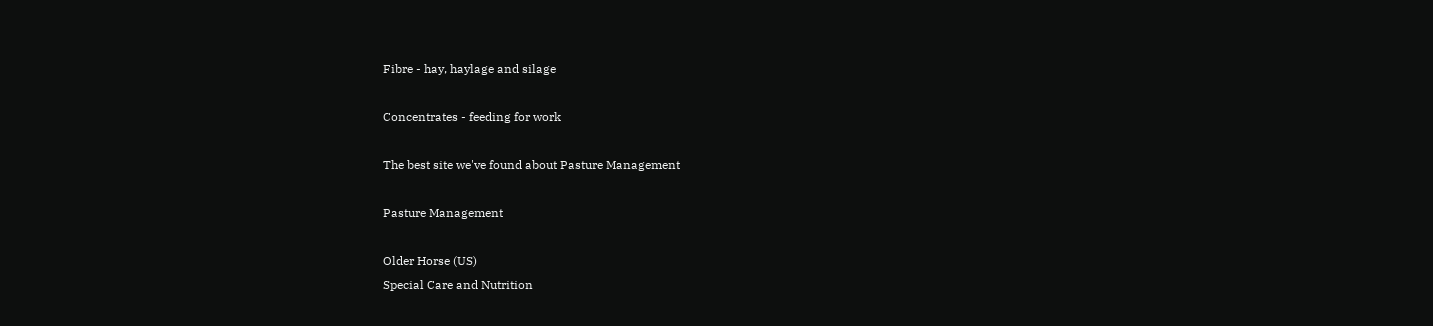Fibre - hay, haylage and silage

Concentrates - feeding for work

The best site we've found about Pasture Management

Pasture Management

Older Horse (US)
Special Care and Nutrition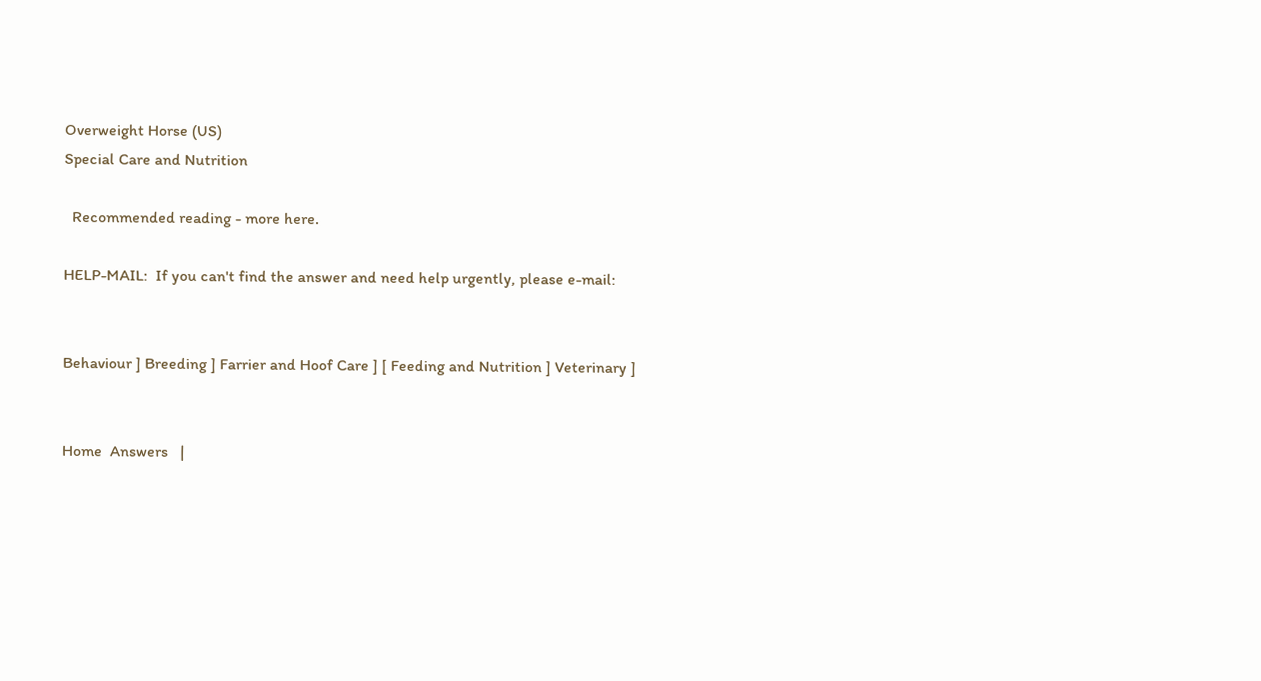Overweight Horse (US)
Special Care and Nutrition

  Recommended reading - more here.

HELP-MAIL:  If you can't find the answer and need help urgently, please e-mail:


Behaviour ] Breeding ] Farrier and Hoof Care ] [ Feeding and Nutrition ] Veterinary ]


Home  Answers   |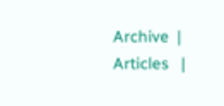Archive  |  Articles   |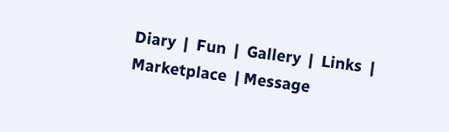Diary  |  Fun  |  Gallery  |  Links  |  Marketplace  | Message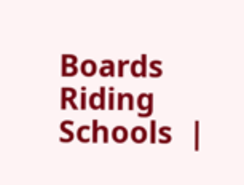Boards Riding Schools  |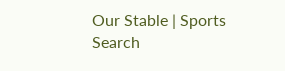Our Stable | Sports Search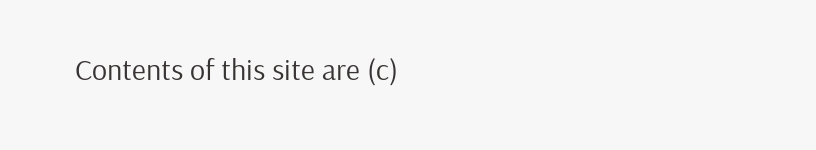Contents of this site are (c)